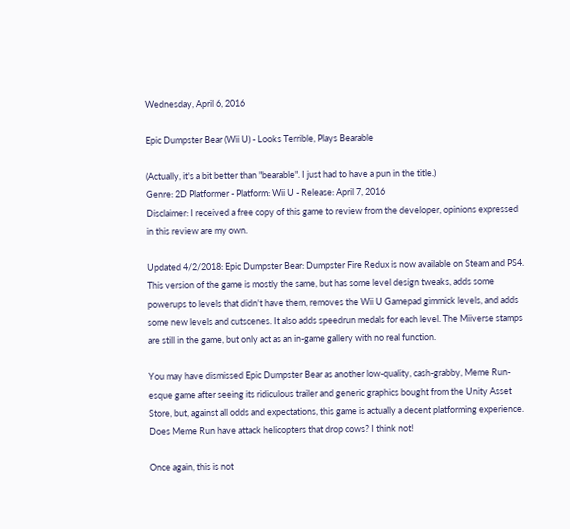Wednesday, April 6, 2016

Epic Dumpster Bear (Wii U) - Looks Terrible, Plays Bearable

(Actually, it's a bit better than "bearable". I just had to have a pun in the title.)
Genre: 2D Platformer - Platform: Wii U - Release: April 7, 2016
Disclaimer: I received a free copy of this game to review from the developer, opinions expressed in this review are my own.

Updated 4/2/2018: Epic Dumpster Bear: Dumpster Fire Redux is now available on Steam and PS4. This version of the game is mostly the same, but has some level design tweaks, adds some powerups to levels that didn't have them, removes the Wii U Gamepad gimmick levels, and adds some new levels and cutscenes. It also adds speedrun medals for each level. The Miiverse stamps are still in the game, but only act as an in-game gallery with no real function.

You may have dismissed Epic Dumpster Bear as another low-quality, cash-grabby, Meme Run-esque game after seeing its ridiculous trailer and generic graphics bought from the Unity Asset Store, but, against all odds and expectations, this game is actually a decent platforming experience.
Does Meme Run have attack helicopters that drop cows? I think not!

Once again, this is not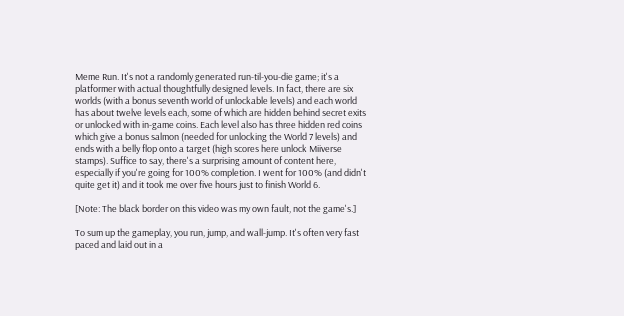Meme Run. It's not a randomly generated run-til-you-die game; it's a platformer with actual thoughtfully designed levels. In fact, there are six worlds (with a bonus seventh world of unlockable levels) and each world has about twelve levels each, some of which are hidden behind secret exits or unlocked with in-game coins. Each level also has three hidden red coins which give a bonus salmon (needed for unlocking the World 7 levels) and ends with a belly flop onto a target (high scores here unlock Miiverse stamps). Suffice to say, there's a surprising amount of content here, especially if you're going for 100% completion. I went for 100% (and didn't quite get it) and it took me over five hours just to finish World 6.

[Note: The black border on this video was my own fault, not the game's.]

To sum up the gameplay, you run, jump, and wall-jump. It's often very fast paced and laid out in a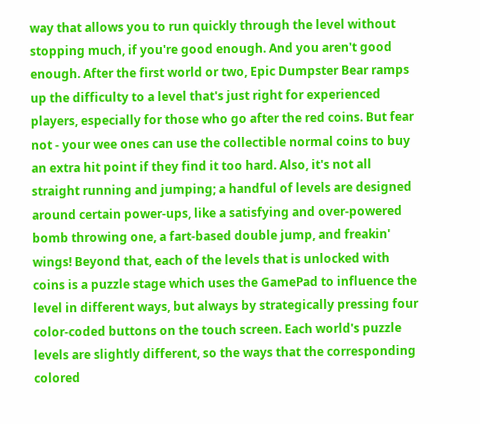way that allows you to run quickly through the level without stopping much, if you're good enough. And you aren't good enough. After the first world or two, Epic Dumpster Bear ramps up the difficulty to a level that's just right for experienced players, especially for those who go after the red coins. But fear not - your wee ones can use the collectible normal coins to buy an extra hit point if they find it too hard. Also, it's not all straight running and jumping; a handful of levels are designed around certain power-ups, like a satisfying and over-powered bomb throwing one, a fart-based double jump, and freakin' wings! Beyond that, each of the levels that is unlocked with coins is a puzzle stage which uses the GamePad to influence the level in different ways, but always by strategically pressing four color-coded buttons on the touch screen. Each world's puzzle levels are slightly different, so the ways that the corresponding colored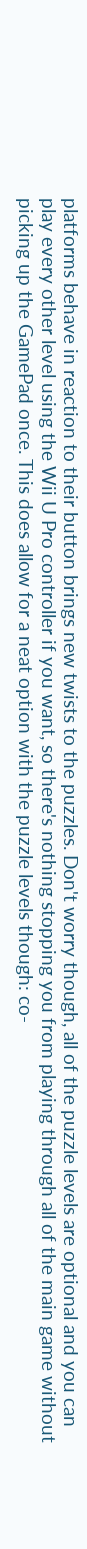platforms behave in reaction to their button brings new twists to the puzzles. Don't worry though, all of the puzzle levels are optional and you can play every other level using the Wii U Pro controller if you want, so there's nothing stopping you from playing through all of the main game without picking up the GamePad once. This does allow for a neat option with the puzzle levels though: co-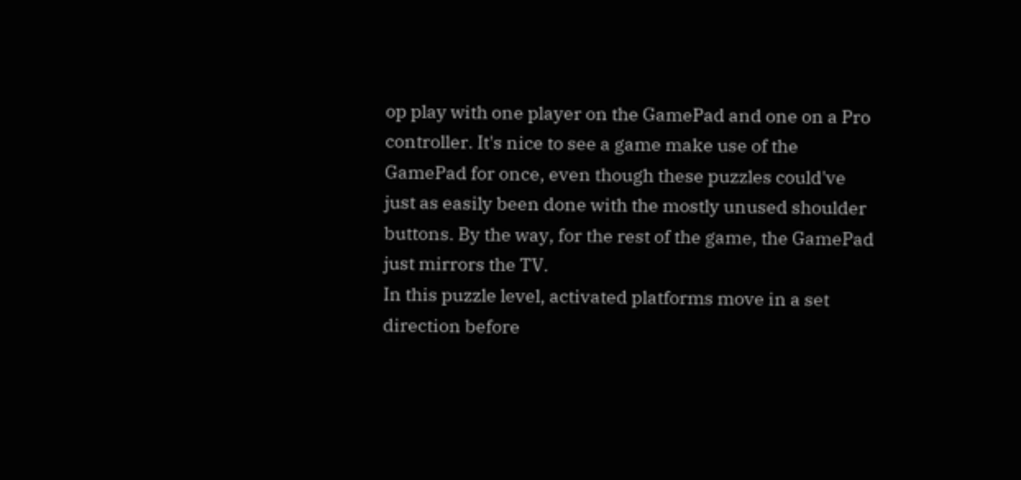op play with one player on the GamePad and one on a Pro controller. It's nice to see a game make use of the GamePad for once, even though these puzzles could've just as easily been done with the mostly unused shoulder buttons. By the way, for the rest of the game, the GamePad just mirrors the TV.
In this puzzle level, activated platforms move in a set direction before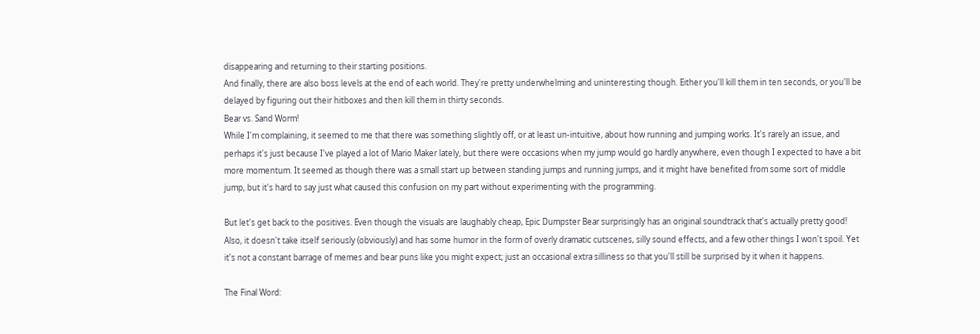disappearing and returning to their starting positions.
And finally, there are also boss levels at the end of each world. They're pretty underwhelming and uninteresting though. Either you'll kill them in ten seconds, or you'll be delayed by figuring out their hitboxes and then kill them in thirty seconds.
Bear vs. Sand Worm!
While I'm complaining, it seemed to me that there was something slightly off, or at least un-intuitive, about how running and jumping works. It's rarely an issue, and perhaps it's just because I've played a lot of Mario Maker lately, but there were occasions when my jump would go hardly anywhere, even though I expected to have a bit more momentum. It seemed as though there was a small start up between standing jumps and running jumps, and it might have benefited from some sort of middle jump, but it's hard to say just what caused this confusion on my part without experimenting with the programming.

But let's get back to the positives. Even though the visuals are laughably cheap, Epic Dumpster Bear surprisingly has an original soundtrack that's actually pretty good! Also, it doesn't take itself seriously (obviously) and has some humor in the form of overly dramatic cutscenes, silly sound effects, and a few other things I won't spoil. Yet it's not a constant barrage of memes and bear puns like you might expect; just an occasional extra silliness so that you'll still be surprised by it when it happens.

The Final Word: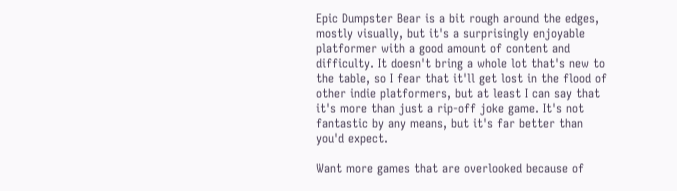Epic Dumpster Bear is a bit rough around the edges, mostly visually, but it's a surprisingly enjoyable platformer with a good amount of content and difficulty. It doesn't bring a whole lot that's new to the table, so I fear that it'll get lost in the flood of other indie platformers, but at least I can say that it's more than just a rip-off joke game. It's not fantastic by any means, but it's far better than you'd expect.

Want more games that are overlooked because of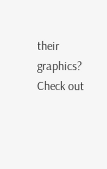their graphics? Check out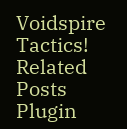Voidspire Tactics!
Related Posts Plugin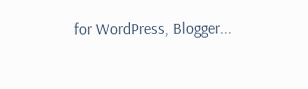for WordPress, Blogger...